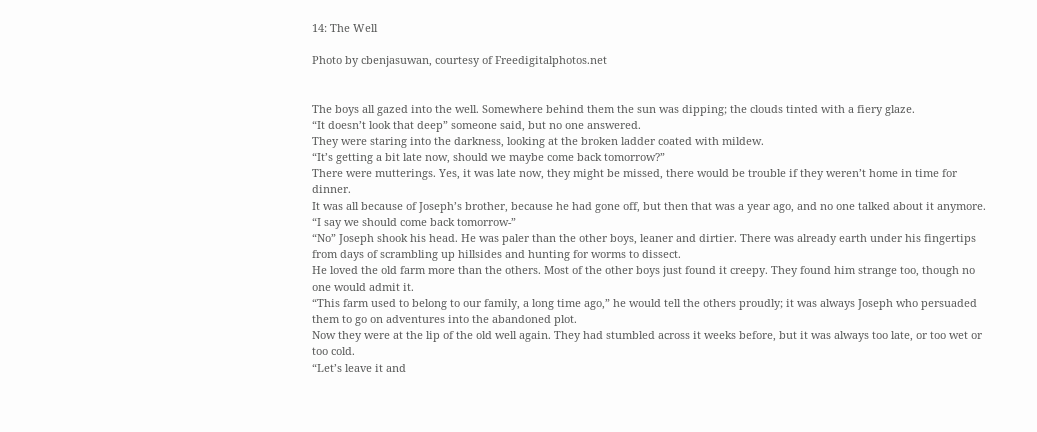14: The Well

Photo by cbenjasuwan, courtesy of Freedigitalphotos.net


The boys all gazed into the well. Somewhere behind them the sun was dipping; the clouds tinted with a fiery glaze.
“It doesn’t look that deep” someone said, but no one answered.
They were staring into the darkness, looking at the broken ladder coated with mildew.
“It’s getting a bit late now, should we maybe come back tomorrow?”
There were mutterings. Yes, it was late now, they might be missed, there would be trouble if they weren’t home in time for dinner.
It was all because of Joseph’s brother, because he had gone off, but then that was a year ago, and no one talked about it anymore.
“I say we should come back tomorrow-”
“No” Joseph shook his head. He was paler than the other boys, leaner and dirtier. There was already earth under his fingertips from days of scrambling up hillsides and hunting for worms to dissect.
He loved the old farm more than the others. Most of the other boys just found it creepy. They found him strange too, though no one would admit it.
“This farm used to belong to our family, a long time ago,” he would tell the others proudly; it was always Joseph who persuaded them to go on adventures into the abandoned plot.
Now they were at the lip of the old well again. They had stumbled across it weeks before, but it was always too late, or too wet or too cold.
“Let’s leave it and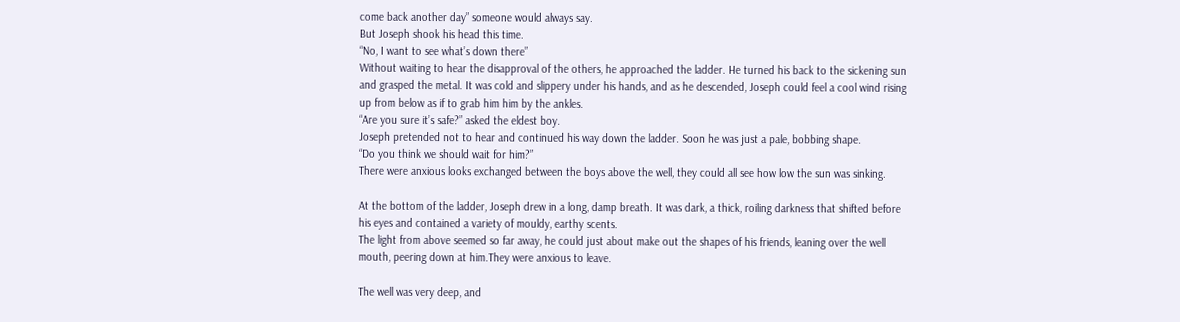come back another day” someone would always say.
But Joseph shook his head this time.
“No, I want to see what’s down there”
Without waiting to hear the disapproval of the others, he approached the ladder. He turned his back to the sickening sun and grasped the metal. It was cold and slippery under his hands, and as he descended, Joseph could feel a cool wind rising up from below as if to grab him him by the ankles.
“Are you sure it’s safe?” asked the eldest boy.
Joseph pretended not to hear and continued his way down the ladder. Soon he was just a pale, bobbing shape.
“Do you think we should wait for him?”
There were anxious looks exchanged between the boys above the well, they could all see how low the sun was sinking.

At the bottom of the ladder, Joseph drew in a long, damp breath. It was dark, a thick, roiling darkness that shifted before his eyes and contained a variety of mouldy, earthy scents.
The light from above seemed so far away, he could just about make out the shapes of his friends, leaning over the well mouth, peering down at him.They were anxious to leave.

The well was very deep, and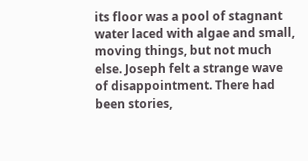its floor was a pool of stagnant water laced with algae and small, moving things, but not much else. Joseph felt a strange wave of disappointment. There had been stories,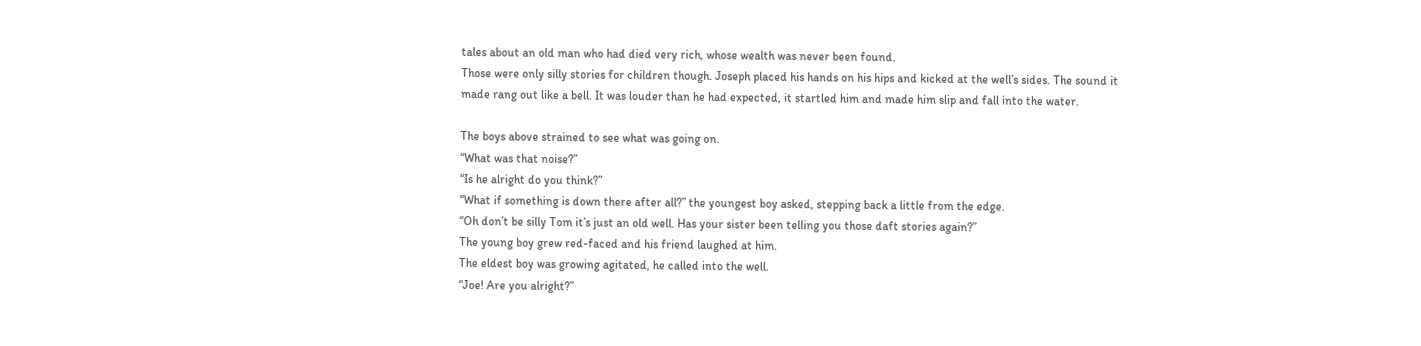tales about an old man who had died very rich, whose wealth was never been found.
Those were only silly stories for children though. Joseph placed his hands on his hips and kicked at the well’s sides. The sound it made rang out like a bell. It was louder than he had expected, it startled him and made him slip and fall into the water.

The boys above strained to see what was going on.
“What was that noise?”
“Is he alright do you think?”
“What if something is down there after all?” the youngest boy asked, stepping back a little from the edge.
“Oh don’t be silly Tom it’s just an old well. Has your sister been telling you those daft stories again?”
The young boy grew red-faced and his friend laughed at him.
The eldest boy was growing agitated, he called into the well.
“Joe! Are you alright?”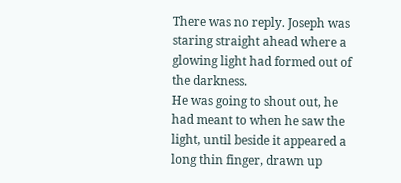There was no reply. Joseph was staring straight ahead where a glowing light had formed out of the darkness.
He was going to shout out, he had meant to when he saw the light, until beside it appeared a long thin finger, drawn up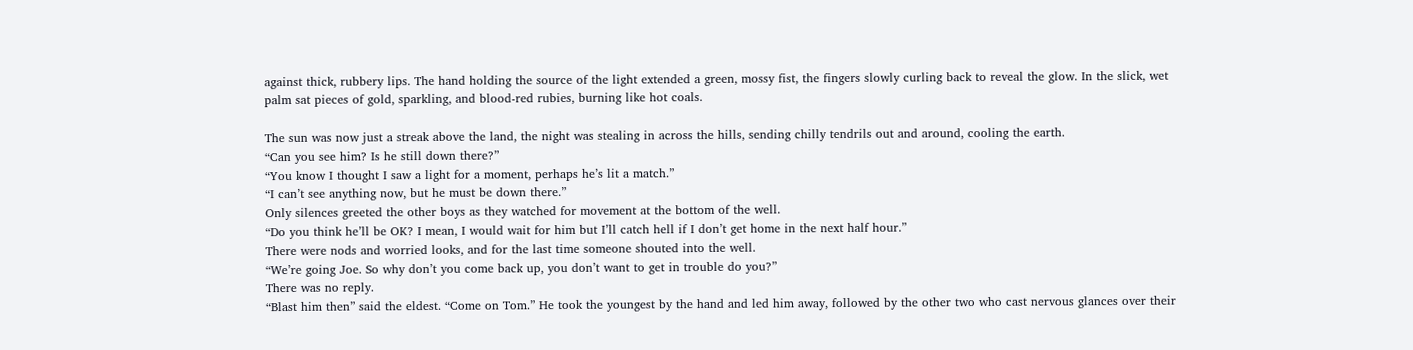against thick, rubbery lips. The hand holding the source of the light extended a green, mossy fist, the fingers slowly curling back to reveal the glow. In the slick, wet palm sat pieces of gold, sparkling, and blood-red rubies, burning like hot coals.

The sun was now just a streak above the land, the night was stealing in across the hills, sending chilly tendrils out and around, cooling the earth.
“Can you see him? Is he still down there?”
“You know I thought I saw a light for a moment, perhaps he’s lit a match.”
“I can’t see anything now, but he must be down there.”
Only silences greeted the other boys as they watched for movement at the bottom of the well.
“Do you think he’ll be OK? I mean, I would wait for him but I’ll catch hell if I don’t get home in the next half hour.”
There were nods and worried looks, and for the last time someone shouted into the well.
“We’re going Joe. So why don’t you come back up, you don’t want to get in trouble do you?”
There was no reply.
“Blast him then” said the eldest. “Come on Tom.” He took the youngest by the hand and led him away, followed by the other two who cast nervous glances over their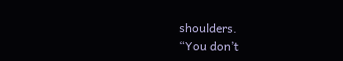shoulders.
“You don’t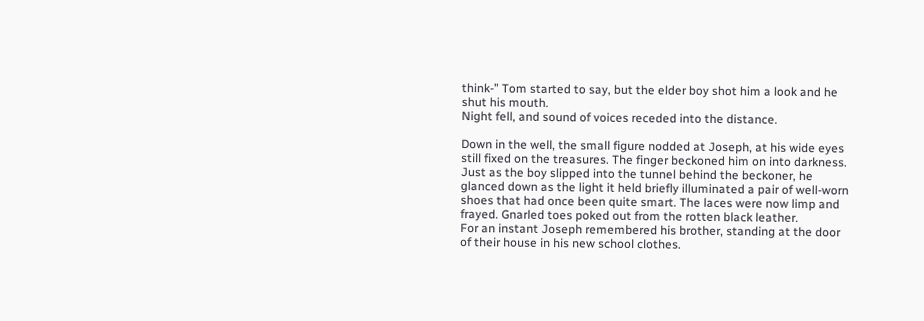think-” Tom started to say, but the elder boy shot him a look and he shut his mouth.
Night fell, and sound of voices receded into the distance.

Down in the well, the small figure nodded at Joseph, at his wide eyes still fixed on the treasures. The finger beckoned him on into darkness.
Just as the boy slipped into the tunnel behind the beckoner, he glanced down as the light it held briefly illuminated a pair of well-worn shoes that had once been quite smart. The laces were now limp and frayed. Gnarled toes poked out from the rotten black leather.
For an instant Joseph remembered his brother, standing at the door of their house in his new school clothes.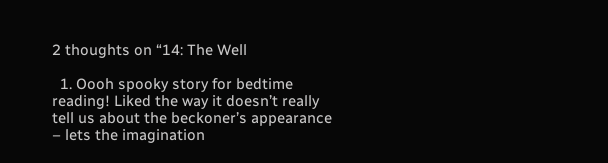2 thoughts on “14: The Well

  1. Oooh spooky story for bedtime reading! Liked the way it doesn’t really tell us about the beckoner’s appearance – lets the imagination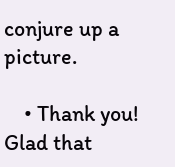conjure up a picture.

    • Thank you! Glad that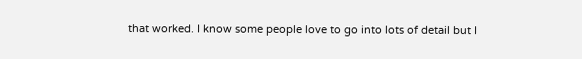that worked. I know some people love to go into lots of detail but I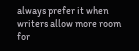always prefer it when writers allow more room for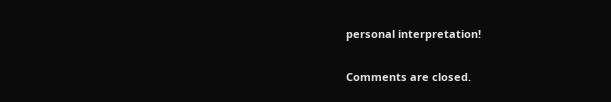personal interpretation!

Comments are closed.